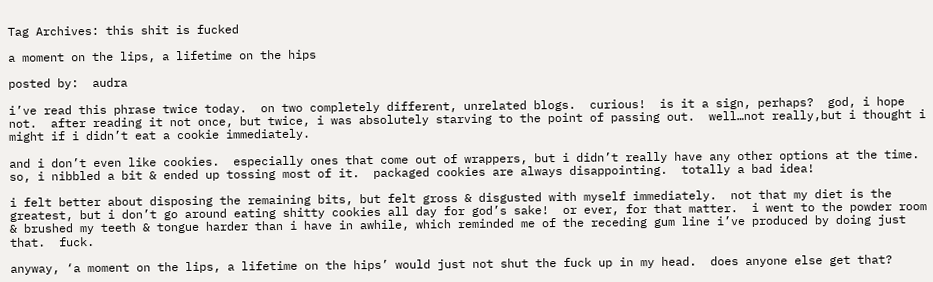Tag Archives: this shit is fucked

a moment on the lips, a lifetime on the hips

posted by:  audra

i’ve read this phrase twice today.  on two completely different, unrelated blogs.  curious!  is it a sign, perhaps?  god, i hope not.  after reading it not once, but twice, i was absolutely starving to the point of passing out.  well…not really,but i thought i might if i didn’t eat a cookie immediately.

and i don’t even like cookies.  especially ones that come out of wrappers, but i didn’t really have any other options at the time.  so, i nibbled a bit & ended up tossing most of it.  packaged cookies are always disappointing.  totally a bad idea!

i felt better about disposing the remaining bits, but felt gross & disgusted with myself immediately.  not that my diet is the greatest, but i don’t go around eating shitty cookies all day for god’s sake!  or ever, for that matter.  i went to the powder room & brushed my teeth & tongue harder than i have in awhile, which reminded me of the receding gum line i’ve produced by doing just that.  fuck.

anyway, ‘a moment on the lips, a lifetime on the hips’ would just not shut the fuck up in my head.  does anyone else get that?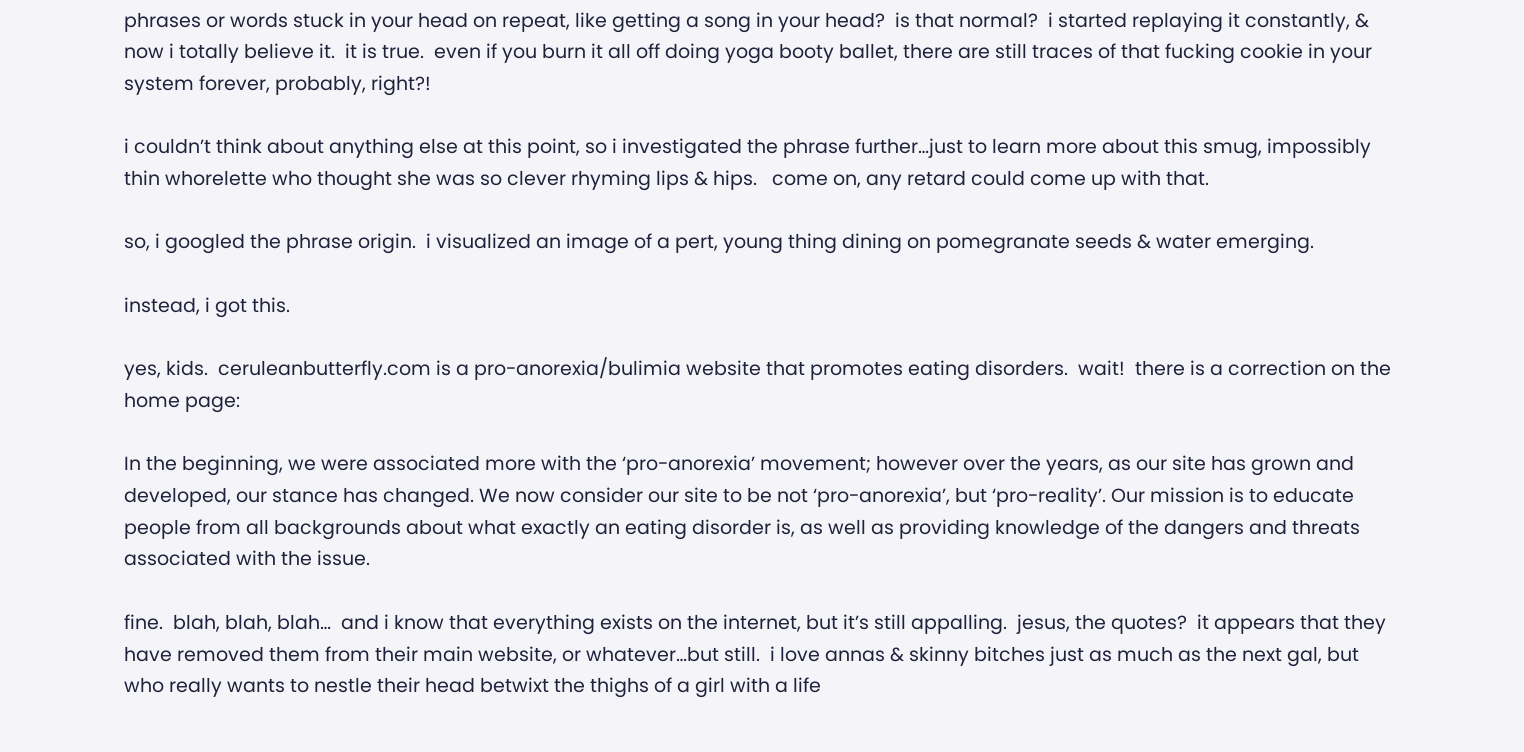phrases or words stuck in your head on repeat, like getting a song in your head?  is that normal?  i started replaying it constantly, & now i totally believe it.  it is true.  even if you burn it all off doing yoga booty ballet, there are still traces of that fucking cookie in your system forever, probably, right?!

i couldn’t think about anything else at this point, so i investigated the phrase further…just to learn more about this smug, impossibly thin whorelette who thought she was so clever rhyming lips & hips.   come on, any retard could come up with that.

so, i googled the phrase origin.  i visualized an image of a pert, young thing dining on pomegranate seeds & water emerging.

instead, i got this.

yes, kids.  ceruleanbutterfly.com is a pro-anorexia/bulimia website that promotes eating disorders.  wait!  there is a correction on the home page:

In the beginning, we were associated more with the ‘pro-anorexia’ movement; however over the years, as our site has grown and developed, our stance has changed. We now consider our site to be not ‘pro-anorexia’, but ‘pro-reality’. Our mission is to educate people from all backgrounds about what exactly an eating disorder is, as well as providing knowledge of the dangers and threats associated with the issue.

fine.  blah, blah, blah…  and i know that everything exists on the internet, but it’s still appalling.  jesus, the quotes?  it appears that they have removed them from their main website, or whatever…but still.  i love annas & skinny bitches just as much as the next gal, but who really wants to nestle their head betwixt the thighs of a girl with a life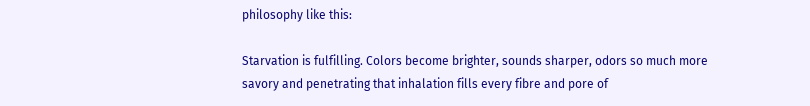philosophy like this:

Starvation is fulfilling. Colors become brighter, sounds sharper, odors so much more savory and penetrating that inhalation fills every fibre and pore of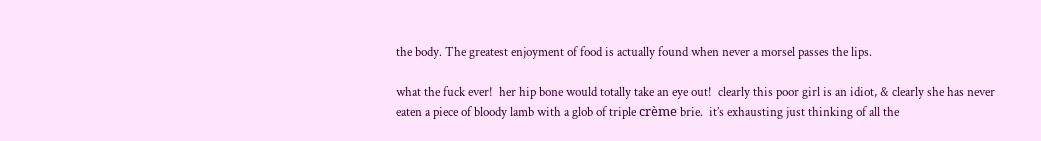the body. The greatest enjoyment of food is actually found when never a morsel passes the lips.

what the fuck ever!  her hip bone would totally take an eye out!  clearly this poor girl is an idiot, & clearly she has never eaten a piece of bloody lamb with a glob of triple crème brie.  it’s exhausting just thinking of all the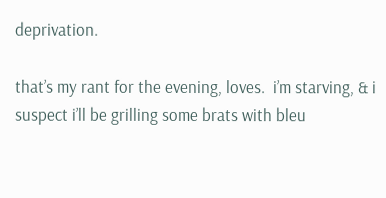deprivation.

that’s my rant for the evening, loves.  i’m starving, & i suspect i’ll be grilling some brats with bleu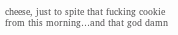cheese, just to spite that fucking cookie from this morning…and that god damn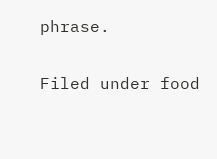phrase.


Filed under food